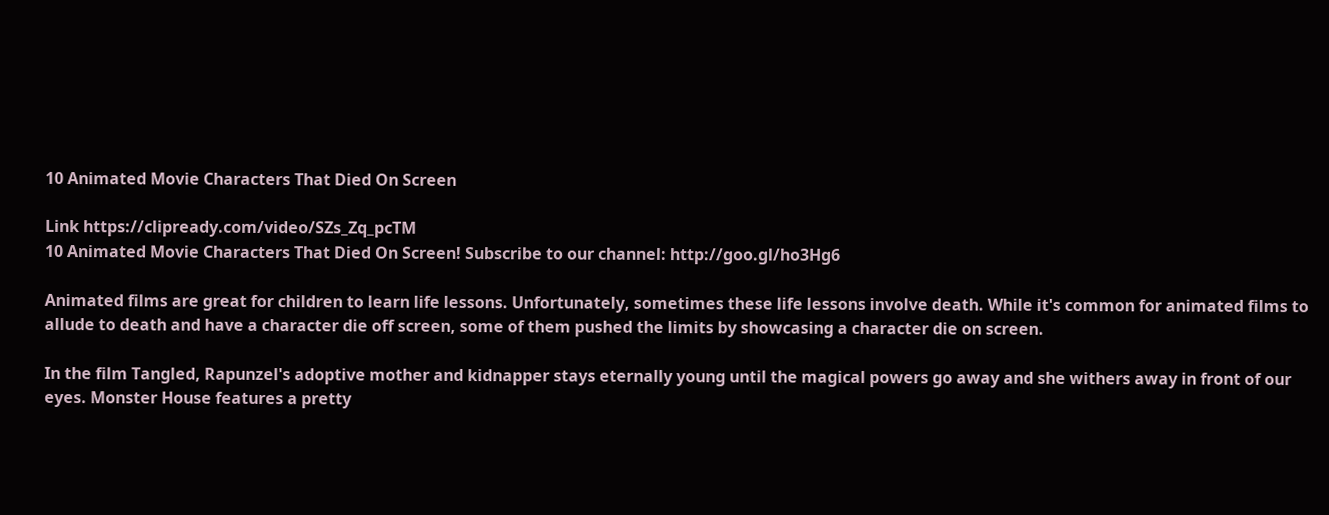10 Animated Movie Characters That Died On Screen

Link https://clipready.com/video/SZs_Zq_pcTM
10 Animated Movie Characters That Died On Screen! Subscribe to our channel: http://goo.gl/ho3Hg6

Animated films are great for children to learn life lessons. Unfortunately, sometimes these life lessons involve death. While it's common for animated films to allude to death and have a character die off screen, some of them pushed the limits by showcasing a character die on screen.

In the film Tangled, Rapunzel's adoptive mother and kidnapper stays eternally young until the magical powers go away and she withers away in front of our eyes. Monster House features a pretty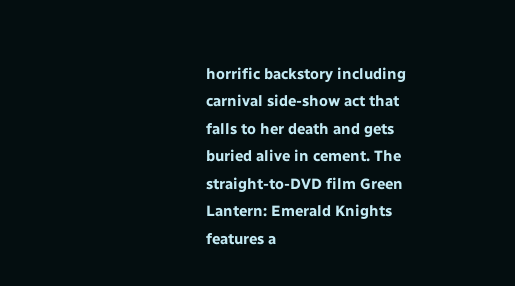horrific backstory including carnival side-show act that falls to her death and gets buried alive in cement. The straight-to-DVD film Green Lantern: Emerald Knights features a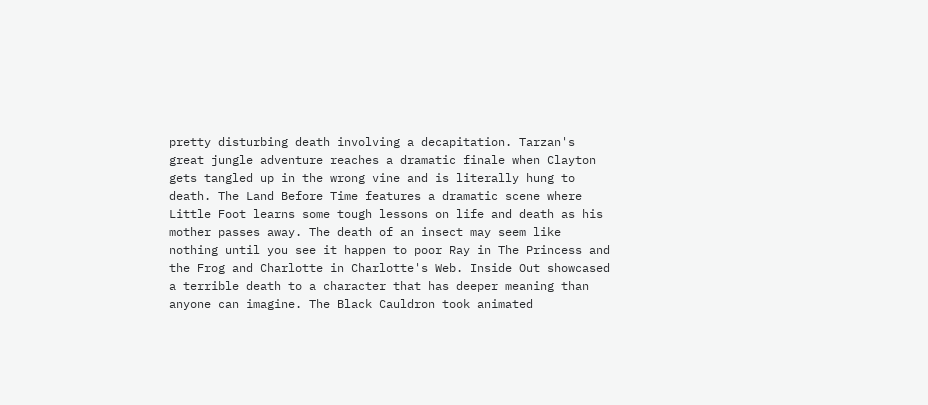pretty disturbing death involving a decapitation. Tarzan's great jungle adventure reaches a dramatic finale when Clayton gets tangled up in the wrong vine and is literally hung to death. The Land Before Time features a dramatic scene where Little Foot learns some tough lessons on life and death as his mother passes away. The death of an insect may seem like nothing until you see it happen to poor Ray in The Princess and the Frog and Charlotte in Charlotte's Web. Inside Out showcased a terrible death to a character that has deeper meaning than anyone can imagine. The Black Cauldron took animated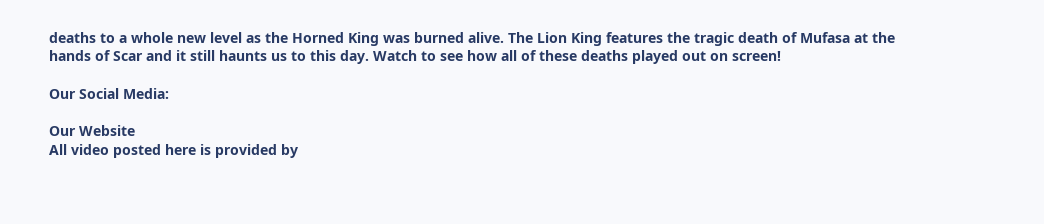deaths to a whole new level as the Horned King was burned alive. The Lion King features the tragic death of Mufasa at the hands of Scar and it still haunts us to this day. Watch to see how all of these deaths played out on screen!

Our Social Media:

Our Website
All video posted here is provided by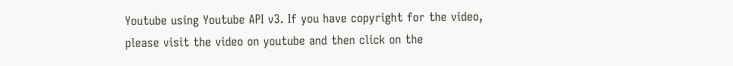Youtube using Youtube API v3. If you have copyright for the video, please visit the video on youtube and then click on the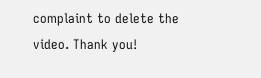complaint to delete the video. Thank you!